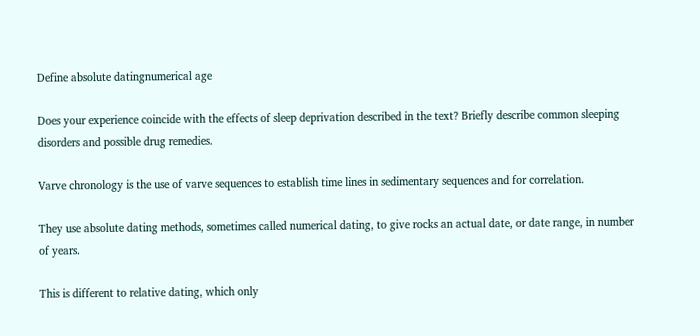Define absolute datingnumerical age

Does your experience coincide with the effects of sleep deprivation described in the text? Briefly describe common sleeping disorders and possible drug remedies.

Varve chronology is the use of varve sequences to establish time lines in sedimentary sequences and for correlation.

They use absolute dating methods, sometimes called numerical dating, to give rocks an actual date, or date range, in number of years.

This is different to relative dating, which only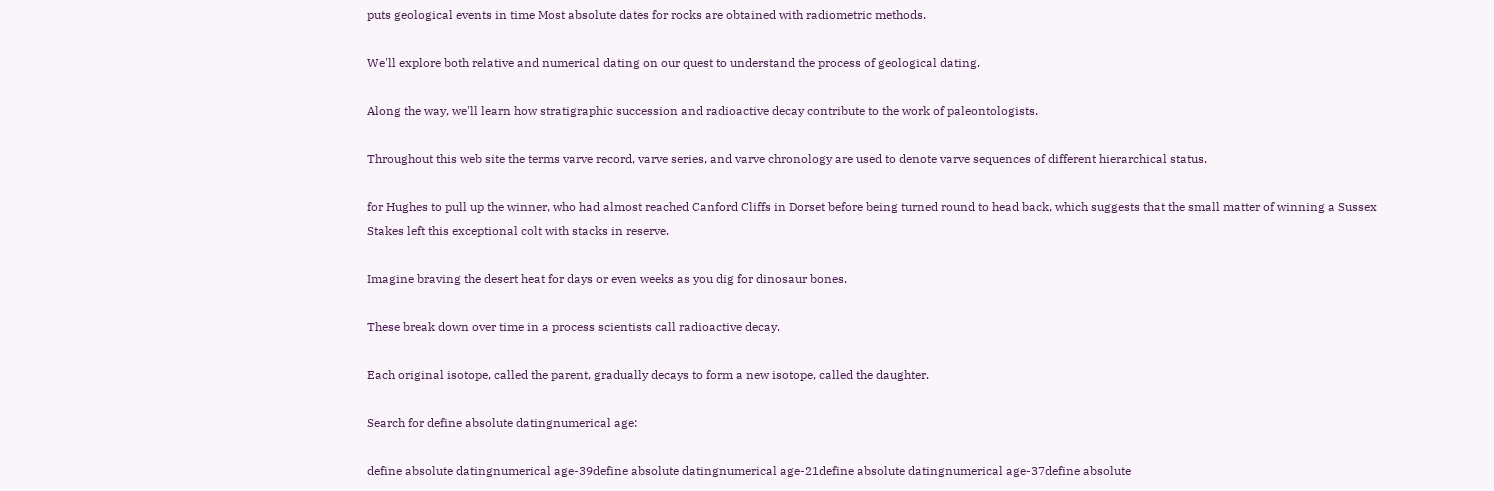puts geological events in time Most absolute dates for rocks are obtained with radiometric methods.

We'll explore both relative and numerical dating on our quest to understand the process of geological dating.

Along the way, we'll learn how stratigraphic succession and radioactive decay contribute to the work of paleontologists.

Throughout this web site the terms varve record, varve series, and varve chronology are used to denote varve sequences of different hierarchical status.

for Hughes to pull up the winner, who had almost reached Canford Cliffs in Dorset before being turned round to head back, which suggests that the small matter of winning a Sussex Stakes left this exceptional colt with stacks in reserve.

Imagine braving the desert heat for days or even weeks as you dig for dinosaur bones.

These break down over time in a process scientists call radioactive decay.

Each original isotope, called the parent, gradually decays to form a new isotope, called the daughter.

Search for define absolute datingnumerical age:

define absolute datingnumerical age-39define absolute datingnumerical age-21define absolute datingnumerical age-37define absolute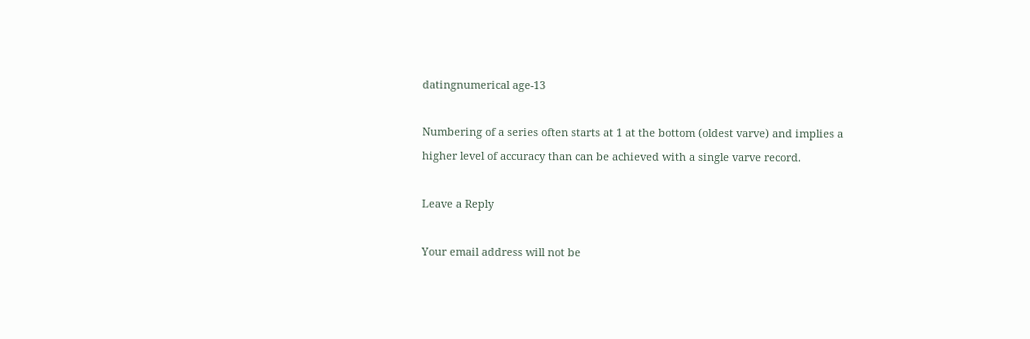datingnumerical age-13

Numbering of a series often starts at 1 at the bottom (oldest varve) and implies a higher level of accuracy than can be achieved with a single varve record.

Leave a Reply

Your email address will not be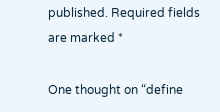published. Required fields are marked *

One thought on “define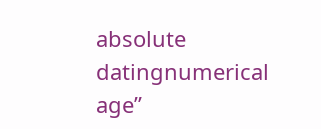absolute datingnumerical age”